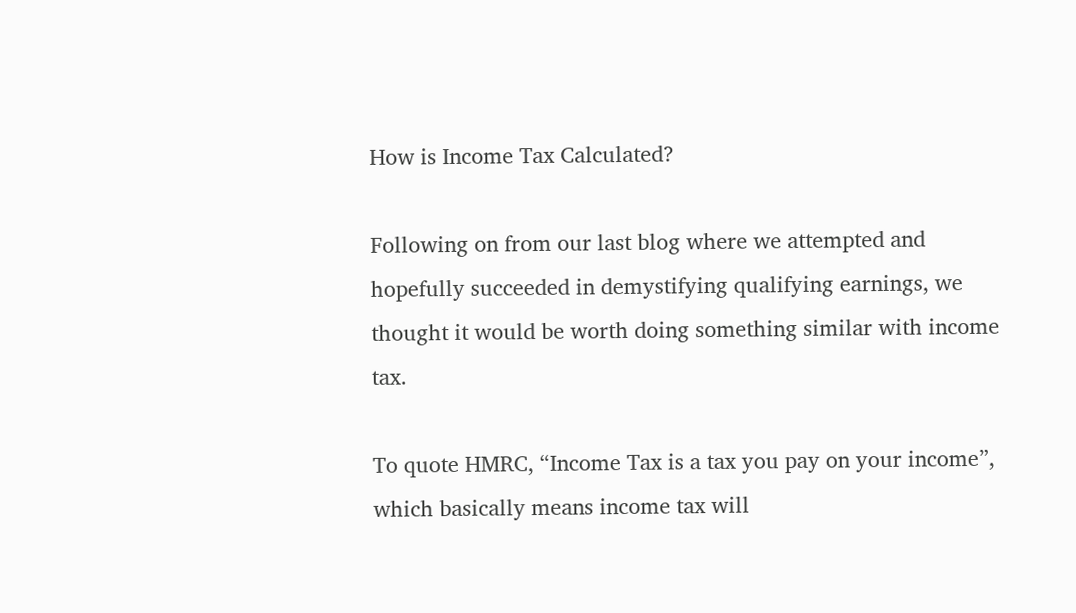How is Income Tax Calculated?

Following on from our last blog where we attempted and hopefully succeeded in demystifying qualifying earnings, we thought it would be worth doing something similar with income tax.

To quote HMRC, “Income Tax is a tax you pay on your income”, which basically means income tax will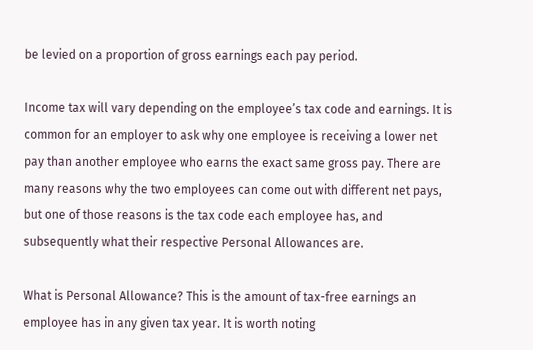be levied on a proportion of gross earnings each pay period.

Income tax will vary depending on the employee’s tax code and earnings. It is common for an employer to ask why one employee is receiving a lower net pay than another employee who earns the exact same gross pay. There are many reasons why the two employees can come out with different net pays, but one of those reasons is the tax code each employee has, and subsequently what their respective Personal Allowances are.

What is Personal Allowance? This is the amount of tax-free earnings an employee has in any given tax year. It is worth noting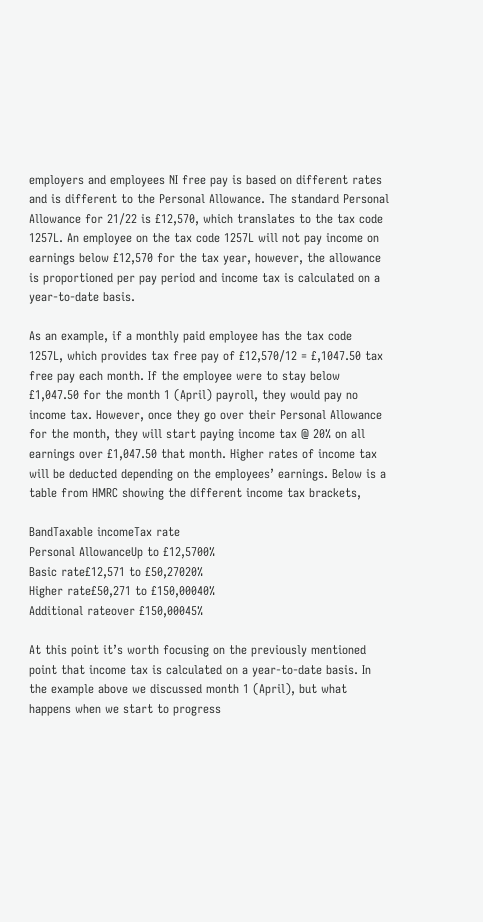employers and employees NI free pay is based on different rates and is different to the Personal Allowance. The standard Personal Allowance for 21/22 is £12,570, which translates to the tax code 1257L. An employee on the tax code 1257L will not pay income on earnings below £12,570 for the tax year, however, the allowance is proportioned per pay period and income tax is calculated on a year-to-date basis.

As an example, if a monthly paid employee has the tax code 1257L, which provides tax free pay of £12,570/12 = £,1047.50 tax free pay each month. If the employee were to stay below £1,047.50 for the month 1 (April) payroll, they would pay no income tax. However, once they go over their Personal Allowance for the month, they will start paying income tax @ 20% on all earnings over £1,047.50 that month. Higher rates of income tax will be deducted depending on the employees’ earnings. Below is a table from HMRC showing the different income tax brackets,

BandTaxable incomeTax rate
Personal AllowanceUp to £12,5700%
Basic rate£12,571 to £50,27020%
Higher rate£50,271 to £150,00040%
Additional rateover £150,00045%

At this point it’s worth focusing on the previously mentioned point that income tax is calculated on a year-to-date basis. In the example above we discussed month 1 (April), but what happens when we start to progress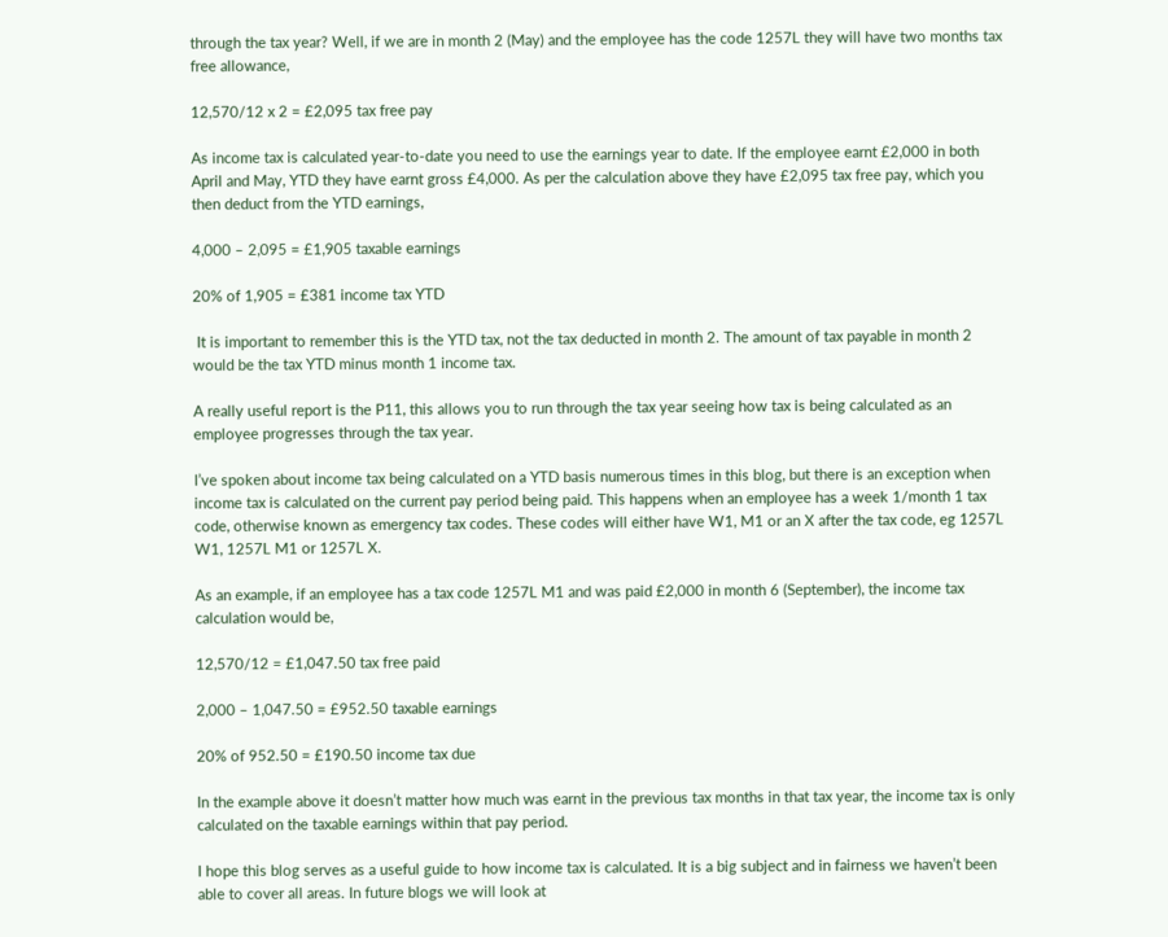through the tax year? Well, if we are in month 2 (May) and the employee has the code 1257L they will have two months tax free allowance,

12,570/12 x 2 = £2,095 tax free pay

As income tax is calculated year-to-date you need to use the earnings year to date. If the employee earnt £2,000 in both April and May, YTD they have earnt gross £4,000. As per the calculation above they have £2,095 tax free pay, which you then deduct from the YTD earnings,

4,000 – 2,095 = £1,905 taxable earnings

20% of 1,905 = £381 income tax YTD

 It is important to remember this is the YTD tax, not the tax deducted in month 2. The amount of tax payable in month 2 would be the tax YTD minus month 1 income tax.

A really useful report is the P11, this allows you to run through the tax year seeing how tax is being calculated as an employee progresses through the tax year.

I’ve spoken about income tax being calculated on a YTD basis numerous times in this blog, but there is an exception when income tax is calculated on the current pay period being paid. This happens when an employee has a week 1/month 1 tax code, otherwise known as emergency tax codes. These codes will either have W1, M1 or an X after the tax code, eg 1257L W1, 1257L M1 or 1257L X.

As an example, if an employee has a tax code 1257L M1 and was paid £2,000 in month 6 (September), the income tax calculation would be,

12,570/12 = £1,047.50 tax free paid

2,000 – 1,047.50 = £952.50 taxable earnings

20% of 952.50 = £190.50 income tax due

In the example above it doesn’t matter how much was earnt in the previous tax months in that tax year, the income tax is only calculated on the taxable earnings within that pay period.

I hope this blog serves as a useful guide to how income tax is calculated. It is a big subject and in fairness we haven’t been able to cover all areas. In future blogs we will look at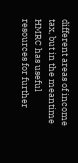different areas of income tax, but in the meantime HMRC has useful resources for further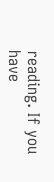reading. If you have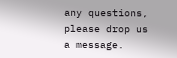any questions, please drop us a message.